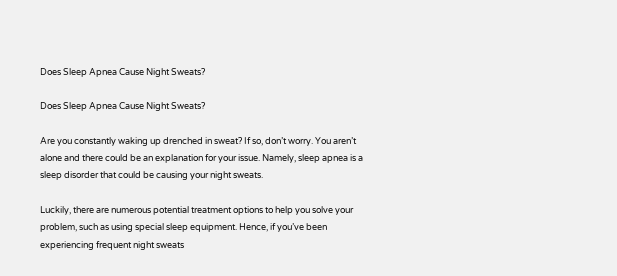Does Sleep Apnea Cause Night Sweats?

Does Sleep Apnea Cause Night Sweats?

Are you constantly waking up drenched in sweat? If so, don’t worry. You aren’t alone and there could be an explanation for your issue. Namely, sleep apnea is a sleep disorder that could be causing your night sweats.

Luckily, there are numerous potential treatment options to help you solve your problem, such as using special sleep equipment. Hence, if you’ve been experiencing frequent night sweats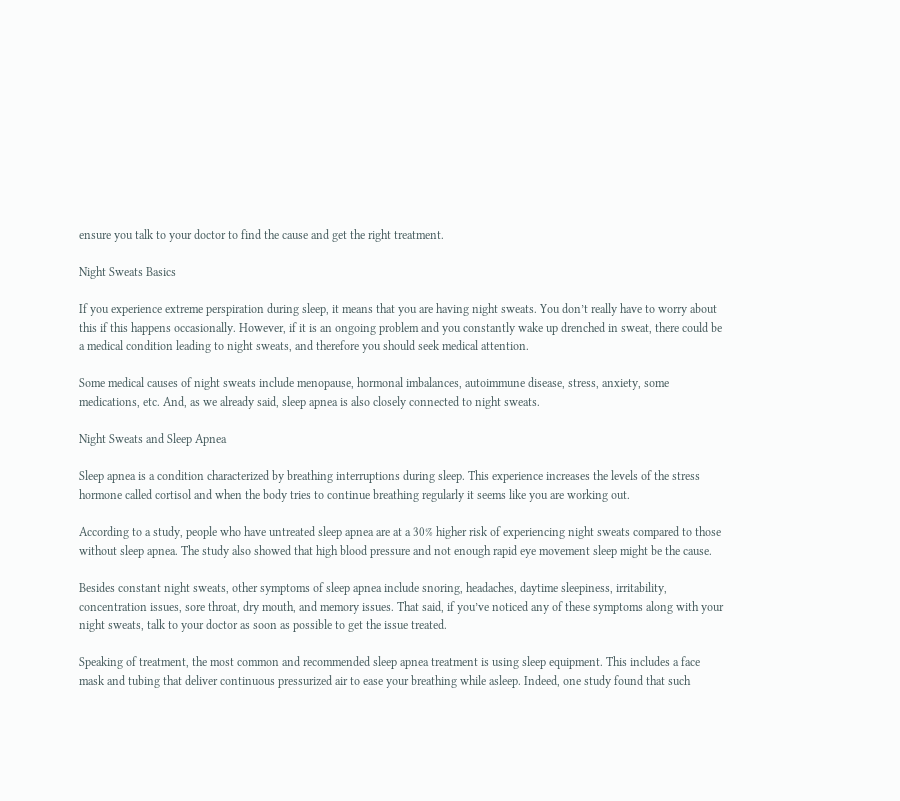ensure you talk to your doctor to find the cause and get the right treatment.

Night Sweats Basics

If you experience extreme perspiration during sleep, it means that you are having night sweats. You don’t really have to worry about this if this happens occasionally. However, if it is an ongoing problem and you constantly wake up drenched in sweat, there could be a medical condition leading to night sweats, and therefore you should seek medical attention.

Some medical causes of night sweats include menopause, hormonal imbalances, autoimmune disease, stress, anxiety, some medications, etc. And, as we already said, sleep apnea is also closely connected to night sweats.

Night Sweats and Sleep Apnea

Sleep apnea is a condition characterized by breathing interruptions during sleep. This experience increases the levels of the stress hormone called cortisol and when the body tries to continue breathing regularly it seems like you are working out.

According to a study, people who have untreated sleep apnea are at a 30% higher risk of experiencing night sweats compared to those without sleep apnea. The study also showed that high blood pressure and not enough rapid eye movement sleep might be the cause.

Besides constant night sweats, other symptoms of sleep apnea include snoring, headaches, daytime sleepiness, irritability, concentration issues, sore throat, dry mouth, and memory issues. That said, if you’ve noticed any of these symptoms along with your night sweats, talk to your doctor as soon as possible to get the issue treated.

Speaking of treatment, the most common and recommended sleep apnea treatment is using sleep equipment. This includes a face mask and tubing that deliver continuous pressurized air to ease your breathing while asleep. Indeed, one study found that such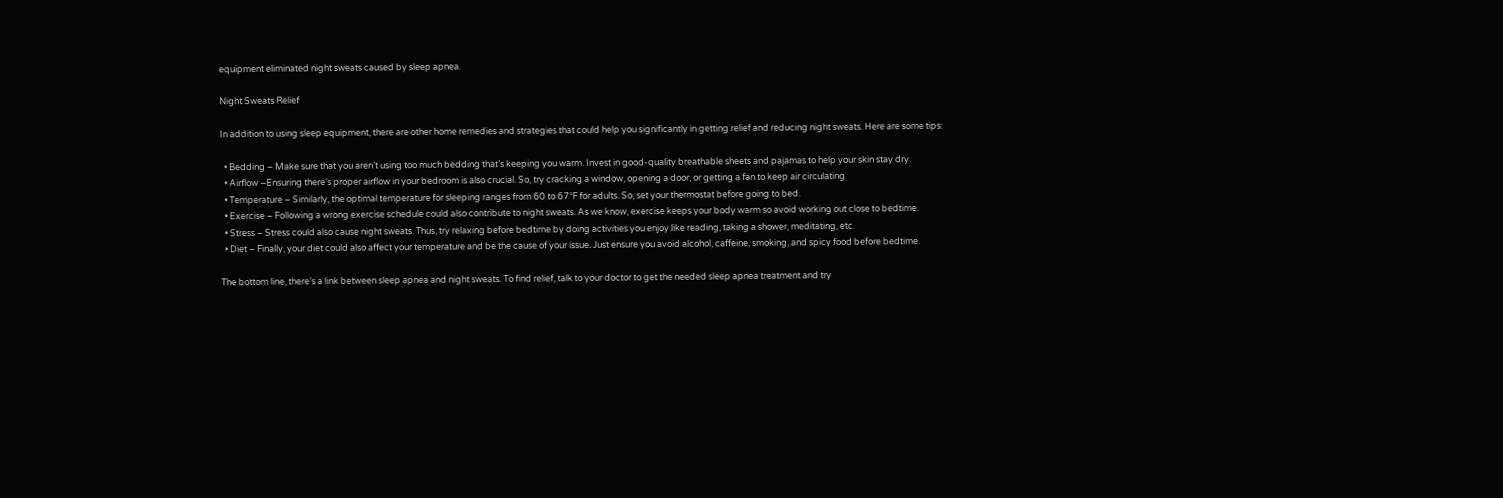equipment eliminated night sweats caused by sleep apnea.

Night Sweats Relief

In addition to using sleep equipment, there are other home remedies and strategies that could help you significantly in getting relief and reducing night sweats. Here are some tips:

  • Bedding – Make sure that you aren’t using too much bedding that’s keeping you warm. Invest in good-quality breathable sheets and pajamas to help your skin stay dry.
  • Airflow –Ensuring there’s proper airflow in your bedroom is also crucial. So, try cracking a window, opening a door, or getting a fan to keep air circulating
  • Temperature – Similarly, the optimal temperature for sleeping ranges from 60 to 67°F for adults. So, set your thermostat before going to bed.
  • Exercise – Following a wrong exercise schedule could also contribute to night sweats. As we know, exercise keeps your body warm so avoid working out close to bedtime.
  • Stress – Stress could also cause night sweats. Thus, try relaxing before bedtime by doing activities you enjoy like reading, taking a shower, meditating, etc.
  • Diet – Finally, your diet could also affect your temperature and be the cause of your issue. Just ensure you avoid alcohol, caffeine, smoking, and spicy food before bedtime.

The bottom line, there’s a link between sleep apnea and night sweats. To find relief, talk to your doctor to get the needed sleep apnea treatment and try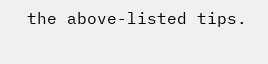the above-listed tips.